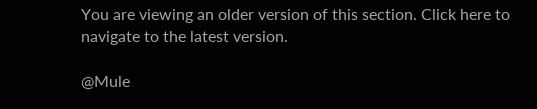You are viewing an older version of this section. Click here to navigate to the latest version.

@Mule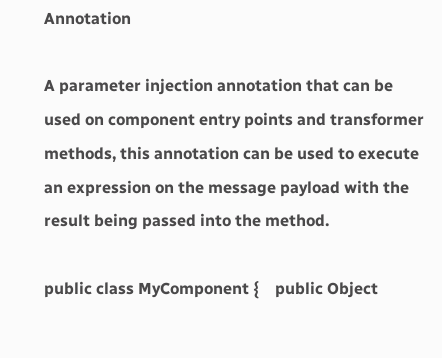Annotation

A parameter injection annotation that can be used on component entry points and transformer methods, this annotation can be used to execute an expression on the message payload with the result being passed into the method.

public class MyComponent {    public Object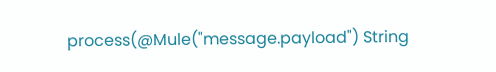process(@Mule("message.payload") String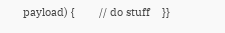payload) {        // do stuff    }}